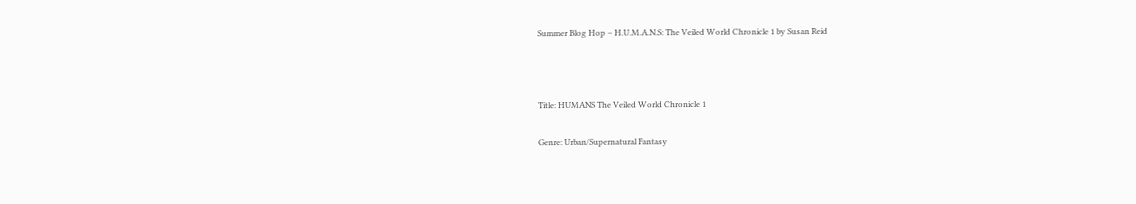Summer Blog Hop – H.U.M.A.N.S: The Veiled World Chronicle 1 by Susan Reid



Title: HUMANS The Veiled World Chronicle 1

Genre: Urban/Supernatural Fantasy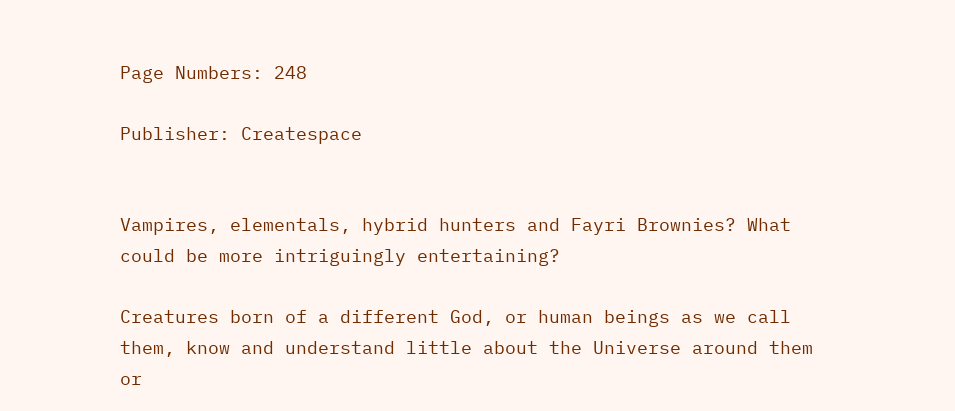Page Numbers: 248

Publisher: Createspace


Vampires, elementals, hybrid hunters and Fayri Brownies? What could be more intriguingly entertaining?

Creatures born of a different God, or human beings as we call them, know and understand little about the Universe around them or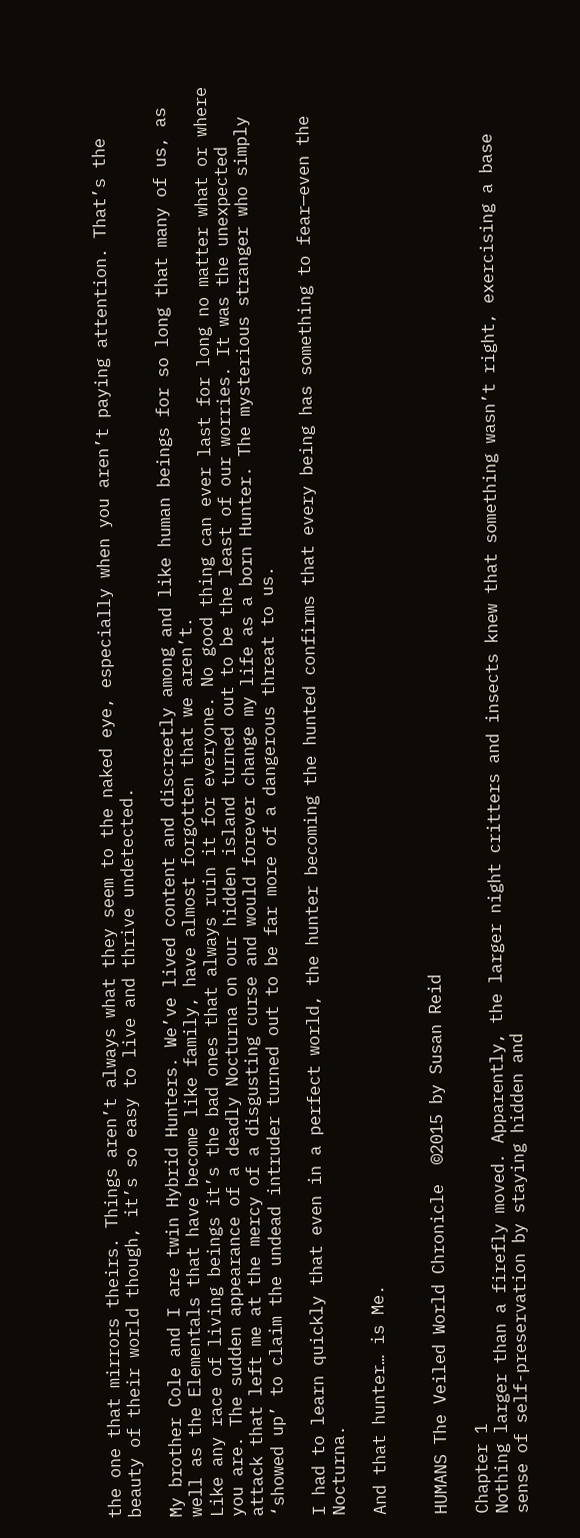the one that mirrors theirs. Things aren’t always what they seem to the naked eye, especially when you aren’t paying attention. That’s the beauty of their world though, it’s so easy to live and thrive undetected.

My brother Cole and I are twin Hybrid Hunters. We’ve lived content and discreetly among and like human beings for so long that many of us, as well as the Elementals that have become like family, have almost forgotten that we aren’t.
Like any race of living beings it’s the bad ones that always ruin it for everyone. No good thing can ever last for long no matter what or where you are. The sudden appearance of a deadly Nocturna on our hidden island turned out to be the least of our worries. It was the unexpected attack that left me at the mercy of a disgusting curse and would forever change my life as a born Hunter. The mysterious stranger who simply ‘showed up’ to claim the undead intruder turned out to be far more of a dangerous threat to us.

I had to learn quickly that even in a perfect world, the hunter becoming the hunted confirms that every being has something to fear—even the Nocturna.

And that hunter… is Me.


HUMANS The Veiled World Chronicle  ©2015 by Susan Reid

Chapter 1
Nothing larger than a firefly moved. Apparently, the larger night critters and insects knew that something wasn’t right, exercising a base sense of self-preservation by staying hidden and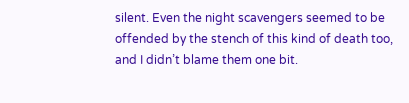silent. Even the night scavengers seemed to be offended by the stench of this kind of death too, and I didn’t blame them one bit.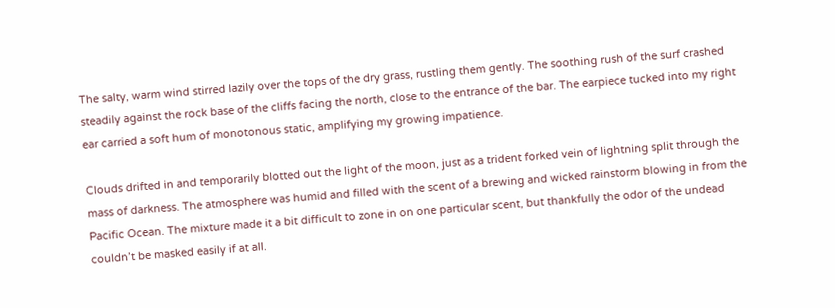The salty, warm wind stirred lazily over the tops of the dry grass, rustling them gently. The soothing rush of the surf crashed steadily against the rock base of the cliffs facing the north, close to the entrance of the bar. The earpiece tucked into my right ear carried a soft hum of monotonous static, amplifying my growing impatience.

Clouds drifted in and temporarily blotted out the light of the moon, just as a trident forked vein of lightning split through the mass of darkness. The atmosphere was humid and filled with the scent of a brewing and wicked rainstorm blowing in from the Pacific Ocean. The mixture made it a bit difficult to zone in on one particular scent, but thankfully the odor of the undead couldn’t be masked easily if at all.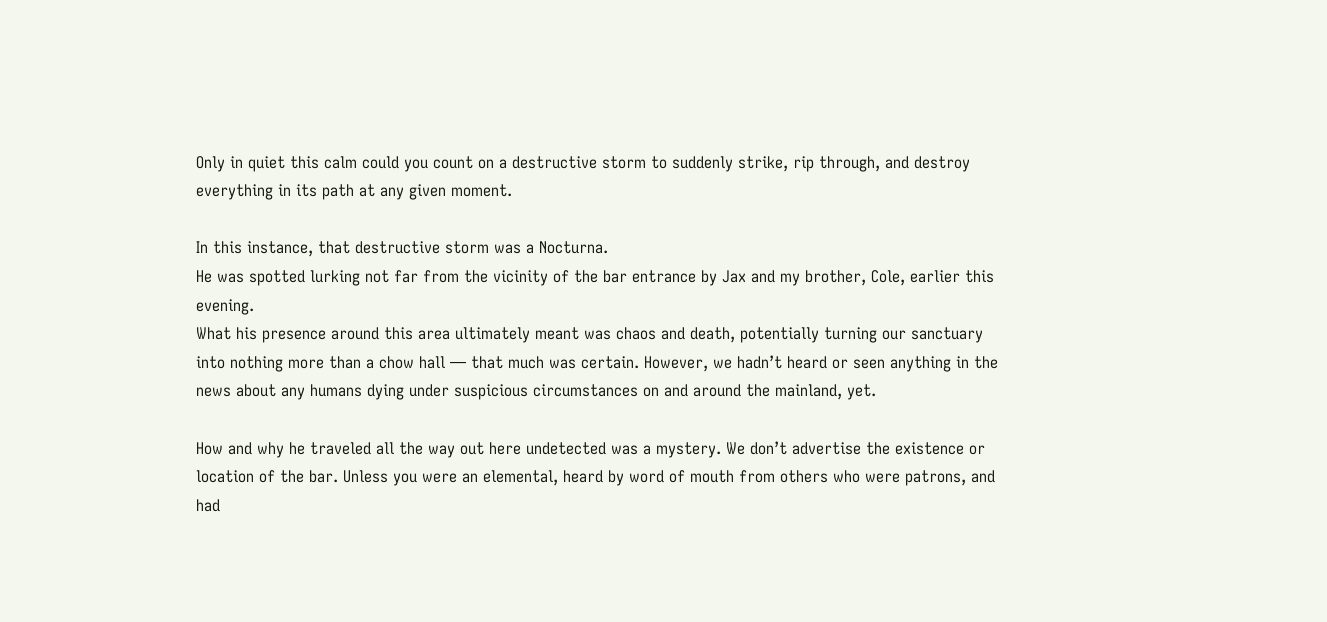Only in quiet this calm could you count on a destructive storm to suddenly strike, rip through, and destroy everything in its path at any given moment.

In this instance, that destructive storm was a Nocturna.
He was spotted lurking not far from the vicinity of the bar entrance by Jax and my brother, Cole, earlier this evening.
What his presence around this area ultimately meant was chaos and death, potentially turning our sanctuary into nothing more than a chow hall — that much was certain. However, we hadn’t heard or seen anything in the news about any humans dying under suspicious circumstances on and around the mainland, yet.

How and why he traveled all the way out here undetected was a mystery. We don’t advertise the existence or location of the bar. Unless you were an elemental, heard by word of mouth from others who were patrons, and had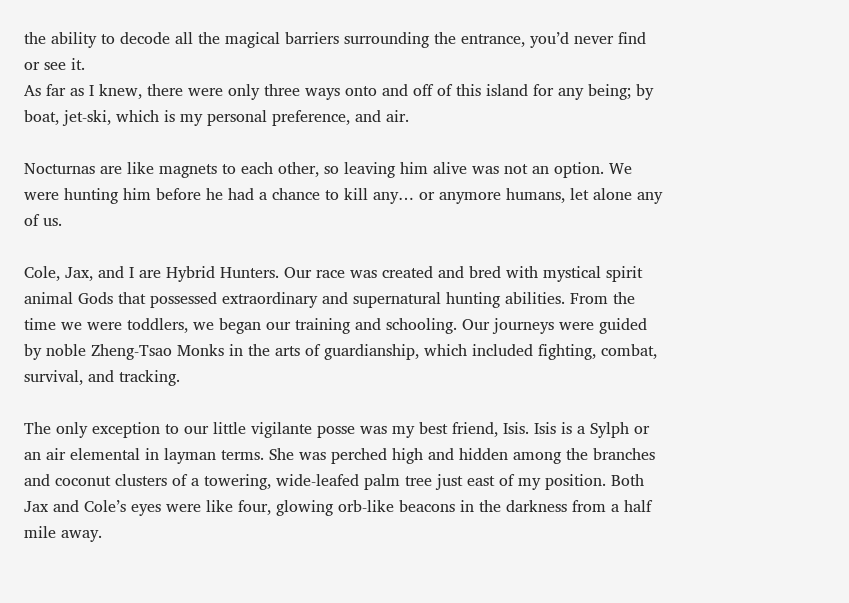the ability to decode all the magical barriers surrounding the entrance, you’d never find or see it.
As far as I knew, there were only three ways onto and off of this island for any being; by boat, jet-ski, which is my personal preference, and air.

Nocturnas are like magnets to each other, so leaving him alive was not an option. We were hunting him before he had a chance to kill any… or anymore humans, let alone any of us.

Cole, Jax, and I are Hybrid Hunters. Our race was created and bred with mystical spirit animal Gods that possessed extraordinary and supernatural hunting abilities. From the time we were toddlers, we began our training and schooling. Our journeys were guided by noble Zheng-Tsao Monks in the arts of guardianship, which included fighting, combat, survival, and tracking.

The only exception to our little vigilante posse was my best friend, Isis. Isis is a Sylph or an air elemental in layman terms. She was perched high and hidden among the branches and coconut clusters of a towering, wide-leafed palm tree just east of my position. Both Jax and Cole’s eyes were like four, glowing orb-like beacons in the darkness from a half mile away.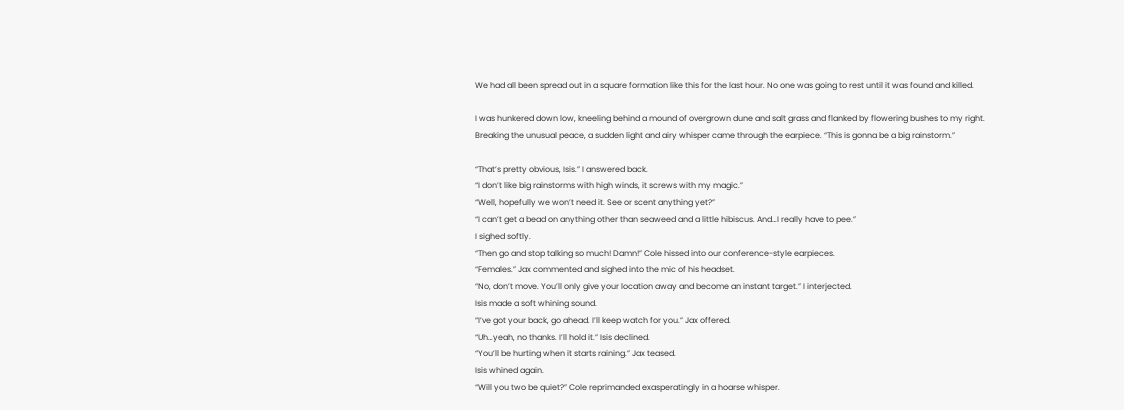We had all been spread out in a square formation like this for the last hour. No one was going to rest until it was found and killed.

I was hunkered down low, kneeling behind a mound of overgrown dune and salt grass and flanked by flowering bushes to my right.
Breaking the unusual peace, a sudden light and airy whisper came through the earpiece. “This is gonna be a big rainstorm.”

“That’s pretty obvious, Isis.” I answered back.
“I don’t like big rainstorms with high winds, it screws with my magic.”
“Well, hopefully we won’t need it. See or scent anything yet?”
“I can’t get a bead on anything other than seaweed and a little hibiscus. And…I really have to pee.”
I sighed softly.
“Then go and stop talking so much! Damn!” Cole hissed into our conference-style earpieces.
“Females.” Jax commented and sighed into the mic of his headset.
“No, don’t move. You’ll only give your location away and become an instant target.” I interjected.
Isis made a soft whining sound.
“I’ve got your back, go ahead. I’ll keep watch for you.” Jax offered.
“Uh…yeah, no thanks. I’ll hold it.” Isis declined.
“You’ll be hurting when it starts raining.” Jax teased.
Isis whined again.
“Will you two be quiet?” Cole reprimanded exasperatingly in a hoarse whisper.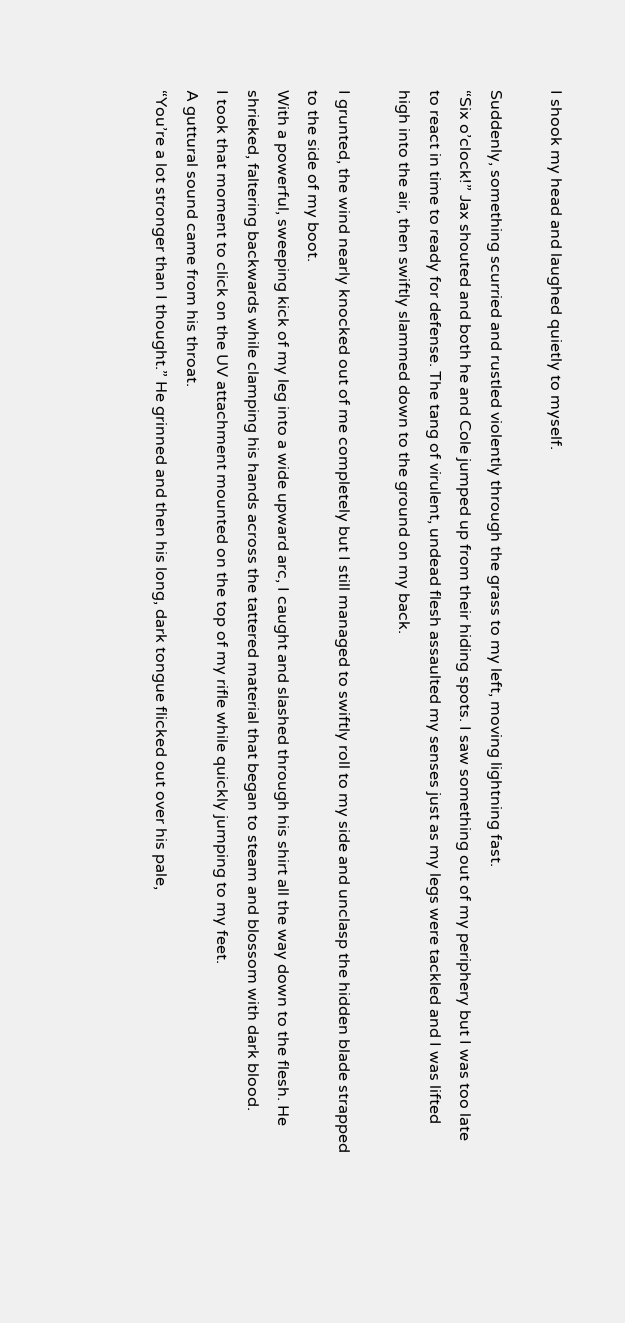I shook my head and laughed quietly to myself.

Suddenly, something scurried and rustled violently through the grass to my left, moving lightning fast.
“Six o’clock!” Jax shouted and both he and Cole jumped up from their hiding spots. I saw something out of my periphery but I was too late to react in time to ready for defense. The tang of virulent, undead flesh assaulted my senses just as my legs were tackled and I was lifted high into the air, then swiftly slammed down to the ground on my back.

I grunted, the wind nearly knocked out of me completely but I still managed to swiftly roll to my side and unclasp the hidden blade strapped to the side of my boot.
With a powerful, sweeping kick of my leg into a wide upward arc, I caught and slashed through his shirt all the way down to the flesh. He shrieked, faltering backwards while clamping his hands across the tattered material that began to steam and blossom with dark blood.
I took that moment to click on the UV attachment mounted on the top of my rifle while quickly jumping to my feet.
A guttural sound came from his throat.
“You’re a lot stronger than I thought.” He grinned and then his long, dark tongue flicked out over his pale,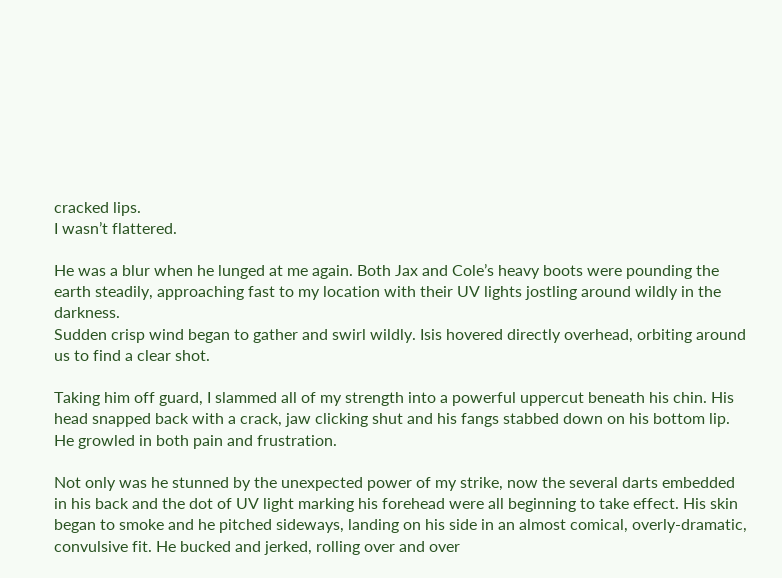cracked lips.
I wasn’t flattered.

He was a blur when he lunged at me again. Both Jax and Cole’s heavy boots were pounding the earth steadily, approaching fast to my location with their UV lights jostling around wildly in the darkness.
Sudden crisp wind began to gather and swirl wildly. Isis hovered directly overhead, orbiting around us to find a clear shot.

Taking him off guard, I slammed all of my strength into a powerful uppercut beneath his chin. His head snapped back with a crack, jaw clicking shut and his fangs stabbed down on his bottom lip. He growled in both pain and frustration.

Not only was he stunned by the unexpected power of my strike, now the several darts embedded in his back and the dot of UV light marking his forehead were all beginning to take effect. His skin began to smoke and he pitched sideways, landing on his side in an almost comical, overly-dramatic, convulsive fit. He bucked and jerked, rolling over and over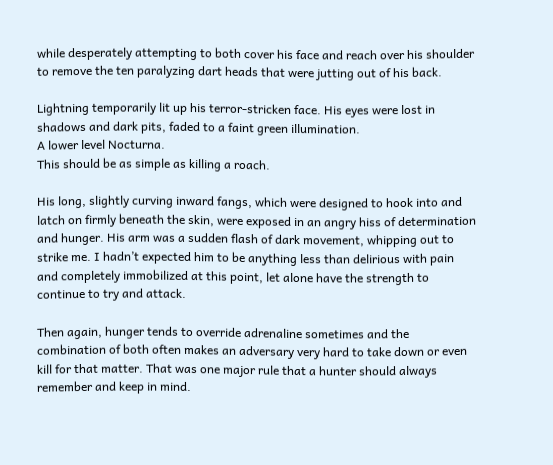while desperately attempting to both cover his face and reach over his shoulder to remove the ten paralyzing dart heads that were jutting out of his back.

Lightning temporarily lit up his terror-stricken face. His eyes were lost in shadows and dark pits, faded to a faint green illumination.
A lower level Nocturna.
This should be as simple as killing a roach.

His long, slightly curving inward fangs, which were designed to hook into and latch on firmly beneath the skin, were exposed in an angry hiss of determination and hunger. His arm was a sudden flash of dark movement, whipping out to strike me. I hadn’t expected him to be anything less than delirious with pain and completely immobilized at this point, let alone have the strength to continue to try and attack.

Then again, hunger tends to override adrenaline sometimes and the combination of both often makes an adversary very hard to take down or even kill for that matter. That was one major rule that a hunter should always remember and keep in mind.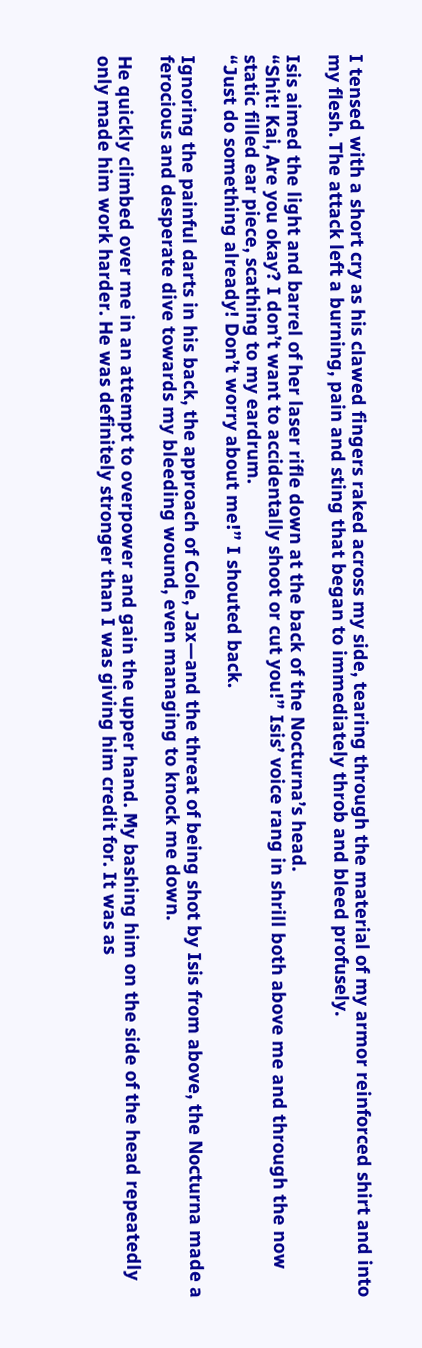I tensed with a short cry as his clawed fingers raked across my side, tearing through the material of my armor reinforced shirt and into my flesh. The attack left a burning, pain and sting that began to immediately throb and bleed profusely.

Isis aimed the light and barrel of her laser rifle down at the back of the Nocturna’s head.
“Shit! Kai, Are you okay? I don’t want to accidentally shoot or cut you!” Isis’ voice rang in shrill both above me and through the now static filled ear piece, scathing to my eardrum.
“Just do something already! Don’t worry about me!” I shouted back.

Ignoring the painful darts in his back, the approach of Cole, Jax—and the threat of being shot by Isis from above, the Nocturna made a ferocious and desperate dive towards my bleeding wound, even managing to knock me down.

He quickly climbed over me in an attempt to overpower and gain the upper hand. My bashing him on the side of the head repeatedly only made him work harder. He was definitely stronger than I was giving him credit for. It was as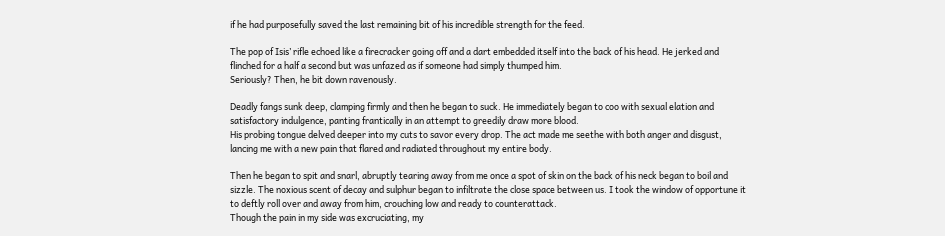if he had purposefully saved the last remaining bit of his incredible strength for the feed.

The pop of Isis’ rifle echoed like a firecracker going off and a dart embedded itself into the back of his head. He jerked and flinched for a half a second but was unfazed as if someone had simply thumped him.
Seriously? Then, he bit down ravenously.

Deadly fangs sunk deep, clamping firmly and then he began to suck. He immediately began to coo with sexual elation and satisfactory indulgence, panting frantically in an attempt to greedily draw more blood.
His probing tongue delved deeper into my cuts to savor every drop. The act made me seethe with both anger and disgust, lancing me with a new pain that flared and radiated throughout my entire body.

Then he began to spit and snarl, abruptly tearing away from me once a spot of skin on the back of his neck began to boil and sizzle. The noxious scent of decay and sulphur began to infiltrate the close space between us. I took the window of opportune it to deftly roll over and away from him, crouching low and ready to counterattack.
Though the pain in my side was excruciating, my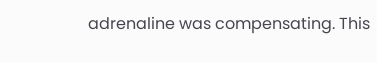adrenaline was compensating. This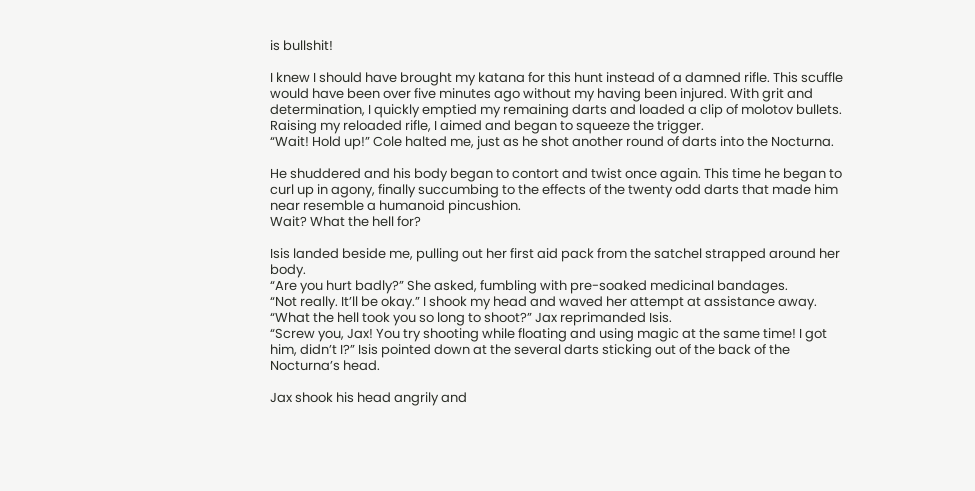is bullshit!

I knew I should have brought my katana for this hunt instead of a damned rifle. This scuffle would have been over five minutes ago without my having been injured. With grit and determination, I quickly emptied my remaining darts and loaded a clip of molotov bullets. Raising my reloaded rifle, I aimed and began to squeeze the trigger.
“Wait! Hold up!” Cole halted me, just as he shot another round of darts into the Nocturna.

He shuddered and his body began to contort and twist once again. This time he began to curl up in agony, finally succumbing to the effects of the twenty odd darts that made him near resemble a humanoid pincushion.
Wait? What the hell for?

Isis landed beside me, pulling out her first aid pack from the satchel strapped around her body.
“Are you hurt badly?” She asked, fumbling with pre-soaked medicinal bandages.
“Not really. It’ll be okay.” I shook my head and waved her attempt at assistance away.
“What the hell took you so long to shoot?” Jax reprimanded Isis.
“Screw you, Jax! You try shooting while floating and using magic at the same time! I got him, didn’t I?” Isis pointed down at the several darts sticking out of the back of the Nocturna’s head.

Jax shook his head angrily and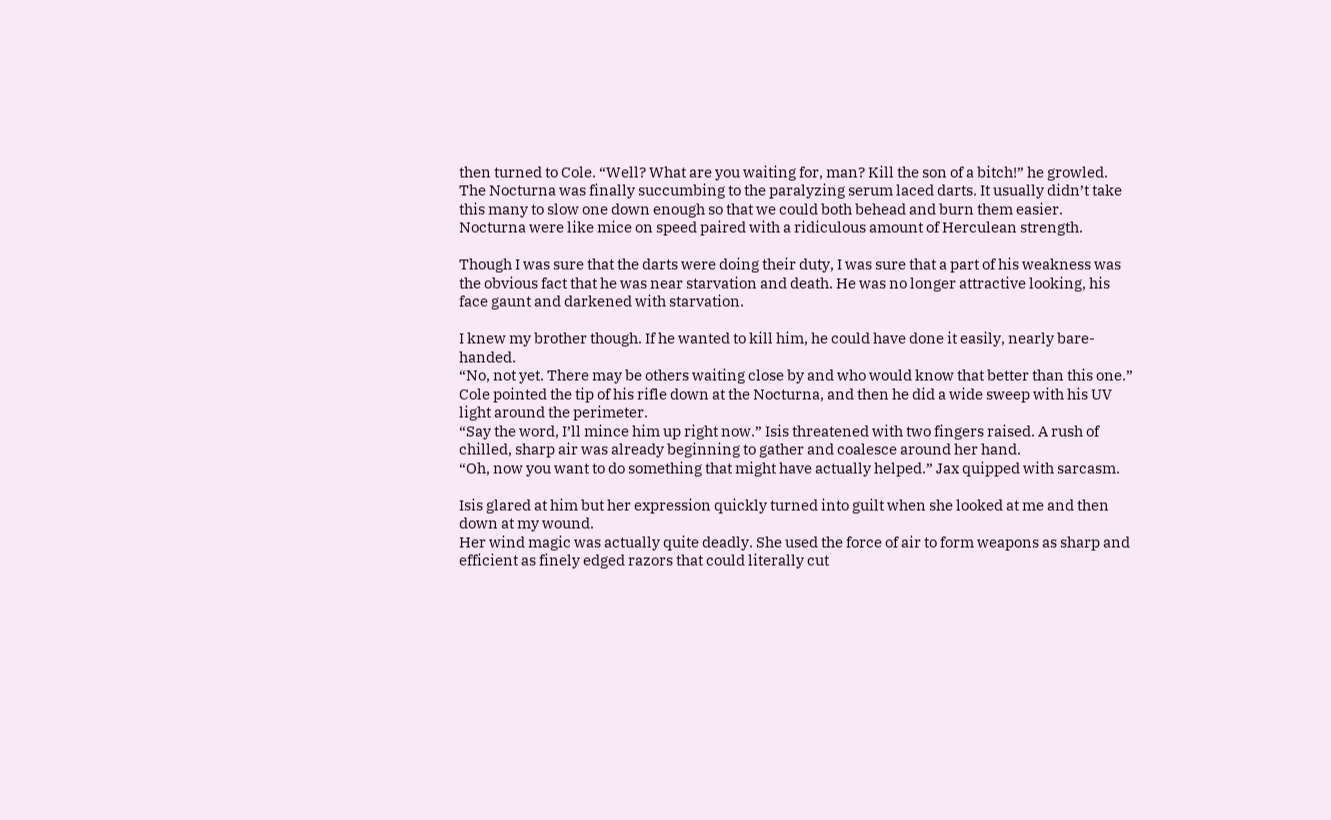then turned to Cole. “Well? What are you waiting for, man? Kill the son of a bitch!” he growled.
The Nocturna was finally succumbing to the paralyzing serum laced darts. It usually didn’t take this many to slow one down enough so that we could both behead and burn them easier.
Nocturna were like mice on speed paired with a ridiculous amount of Herculean strength.

Though I was sure that the darts were doing their duty, I was sure that a part of his weakness was the obvious fact that he was near starvation and death. He was no longer attractive looking, his face gaunt and darkened with starvation.

I knew my brother though. If he wanted to kill him, he could have done it easily, nearly bare-handed.
“No, not yet. There may be others waiting close by and who would know that better than this one.” Cole pointed the tip of his rifle down at the Nocturna, and then he did a wide sweep with his UV light around the perimeter.
“Say the word, I’ll mince him up right now.” Isis threatened with two fingers raised. A rush of chilled, sharp air was already beginning to gather and coalesce around her hand.
“Oh, now you want to do something that might have actually helped.” Jax quipped with sarcasm.

Isis glared at him but her expression quickly turned into guilt when she looked at me and then down at my wound.
Her wind magic was actually quite deadly. She used the force of air to form weapons as sharp and efficient as finely edged razors that could literally cut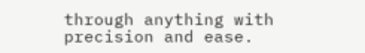through anything with precision and ease.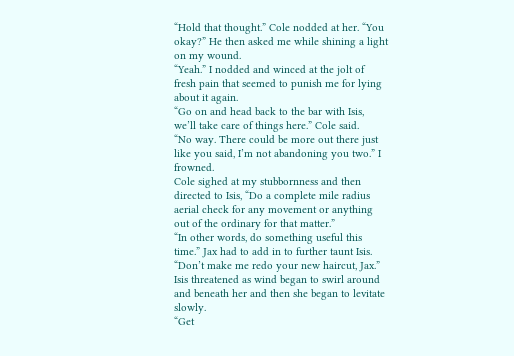“Hold that thought.” Cole nodded at her. “You okay?” He then asked me while shining a light on my wound.
“Yeah.” I nodded and winced at the jolt of fresh pain that seemed to punish me for lying about it again.
“Go on and head back to the bar with Isis, we’ll take care of things here.” Cole said.
“No way. There could be more out there just like you said, I’m not abandoning you two.” I frowned.
Cole sighed at my stubbornness and then directed to Isis, “Do a complete mile radius aerial check for any movement or anything out of the ordinary for that matter.”
“In other words, do something useful this time.” Jax had to add in to further taunt Isis.
“Don’t make me redo your new haircut, Jax.” Isis threatened as wind began to swirl around and beneath her and then she began to levitate slowly.
“Get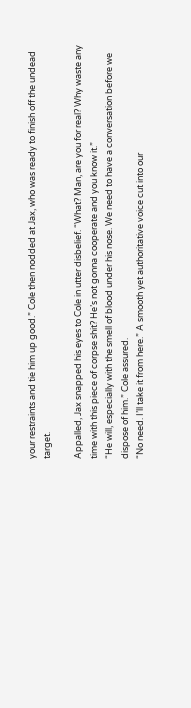your restraints and tie him up good.” Cole then nodded at Jax, who was ready to finish off the undead target.

Appalled, Jax snapped his eyes to Cole in utter disbelief. “What? Man, are you for real? Why waste any time with this piece of corpse shit? He’s not gonna cooperate and you know it.”
“He will, especially with the smell of blood under his nose. We need to have a conversation before we dispose of him.” Cole assured.
“No need. I’ll take it from here.” A smooth yet authoritative voice cut into our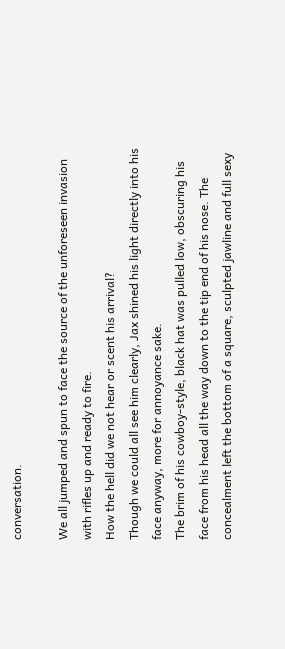conversation.

We all jumped and spun to face the source of the unforeseen invasion with rifles up and ready to fire.
How the hell did we not hear or scent his arrival?
Though we could all see him clearly, Jax shined his light directly into his face anyway, more for annoyance sake.
The brim of his cowboy-style, black hat was pulled low, obscuring his face from his head all the way down to the tip end of his nose. The concealment left the bottom of a square, sculpted jawline and full sexy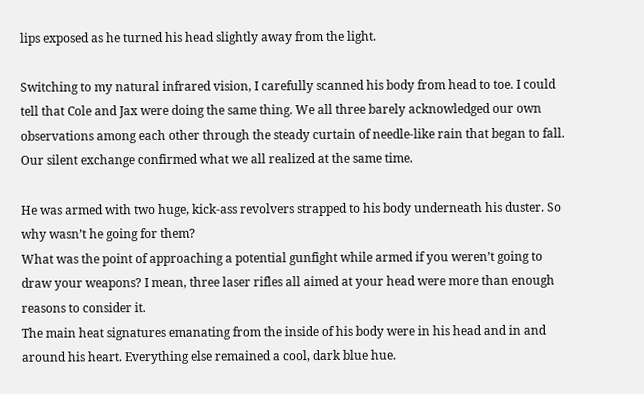lips exposed as he turned his head slightly away from the light.

Switching to my natural infrared vision, I carefully scanned his body from head to toe. I could tell that Cole and Jax were doing the same thing. We all three barely acknowledged our own observations among each other through the steady curtain of needle-like rain that began to fall. Our silent exchange confirmed what we all realized at the same time.

He was armed with two huge, kick-ass revolvers strapped to his body underneath his duster. So why wasn’t he going for them?
What was the point of approaching a potential gunfight while armed if you weren’t going to draw your weapons? I mean, three laser rifles all aimed at your head were more than enough reasons to consider it.
The main heat signatures emanating from the inside of his body were in his head and in and around his heart. Everything else remained a cool, dark blue hue.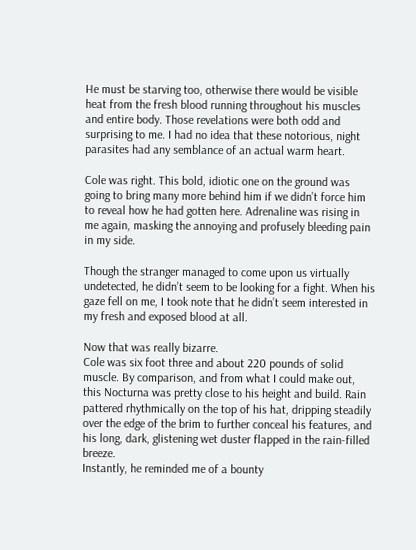He must be starving too, otherwise there would be visible heat from the fresh blood running throughout his muscles and entire body. Those revelations were both odd and surprising to me. I had no idea that these notorious, night parasites had any semblance of an actual warm heart.

Cole was right. This bold, idiotic one on the ground was going to bring many more behind him if we didn’t force him to reveal how he had gotten here. Adrenaline was rising in me again, masking the annoying and profusely bleeding pain in my side.

Though the stranger managed to come upon us virtually undetected, he didn’t seem to be looking for a fight. When his gaze fell on me, I took note that he didn’t seem interested in my fresh and exposed blood at all.

Now that was really bizarre.
Cole was six foot three and about 220 pounds of solid muscle. By comparison, and from what I could make out, this Nocturna was pretty close to his height and build. Rain pattered rhythmically on the top of his hat, dripping steadily over the edge of the brim to further conceal his features, and his long, dark, glistening wet duster flapped in the rain-filled breeze.
Instantly, he reminded me of a bounty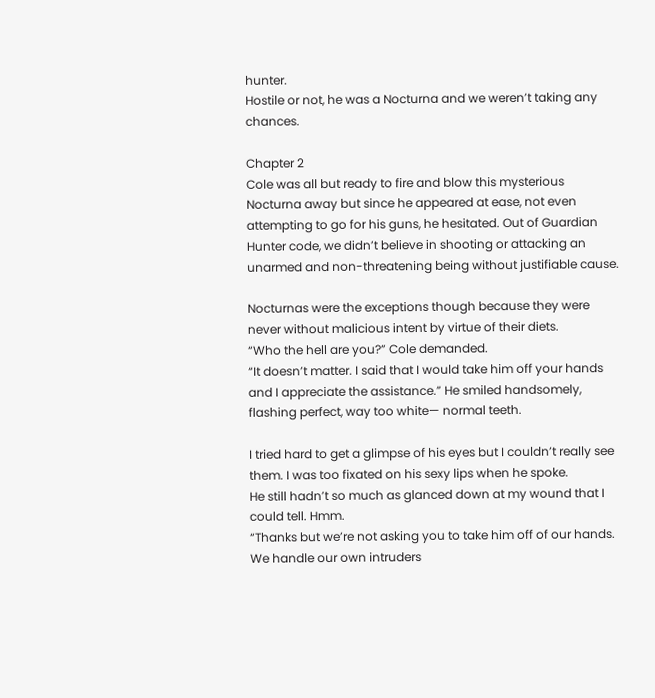hunter.
Hostile or not, he was a Nocturna and we weren’t taking any chances.

Chapter 2
Cole was all but ready to fire and blow this mysterious Nocturna away but since he appeared at ease, not even attempting to go for his guns, he hesitated. Out of Guardian Hunter code, we didn’t believe in shooting or attacking an unarmed and non-threatening being without justifiable cause.

Nocturnas were the exceptions though because they were never without malicious intent by virtue of their diets.
“Who the hell are you?” Cole demanded.
“It doesn’t matter. I said that I would take him off your hands and I appreciate the assistance.” He smiled handsomely, flashing perfect, way too white— normal teeth.

I tried hard to get a glimpse of his eyes but I couldn’t really see them. I was too fixated on his sexy lips when he spoke.
He still hadn’t so much as glanced down at my wound that I could tell. Hmm.
“Thanks but we’re not asking you to take him off of our hands. We handle our own intruders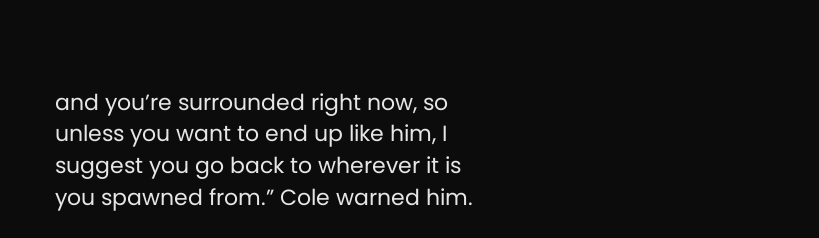and you’re surrounded right now, so unless you want to end up like him, I suggest you go back to wherever it is you spawned from.” Cole warned him.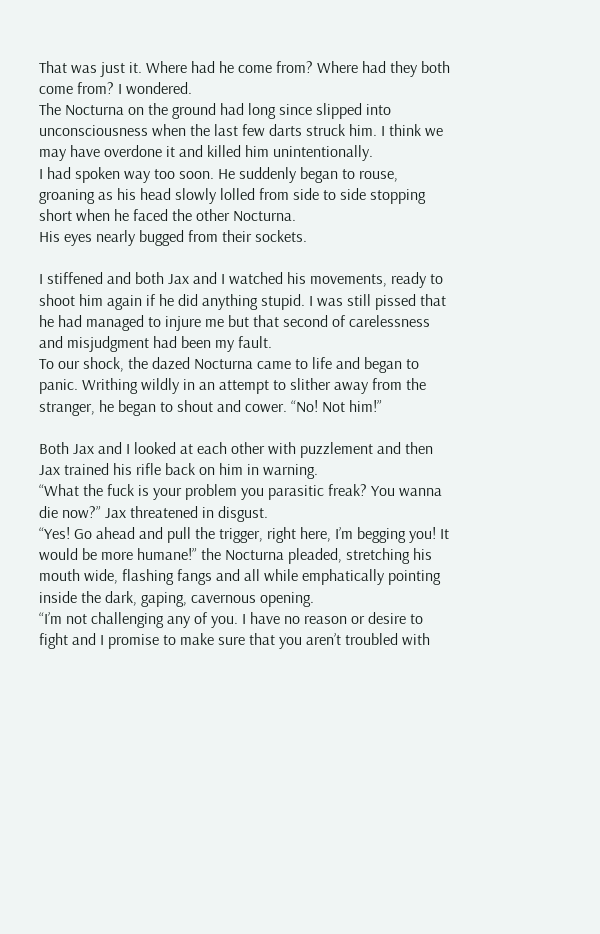That was just it. Where had he come from? Where had they both come from? I wondered.
The Nocturna on the ground had long since slipped into unconsciousness when the last few darts struck him. I think we may have overdone it and killed him unintentionally.
I had spoken way too soon. He suddenly began to rouse, groaning as his head slowly lolled from side to side stopping short when he faced the other Nocturna.
His eyes nearly bugged from their sockets.

I stiffened and both Jax and I watched his movements, ready to shoot him again if he did anything stupid. I was still pissed that he had managed to injure me but that second of carelessness and misjudgment had been my fault.
To our shock, the dazed Nocturna came to life and began to panic. Writhing wildly in an attempt to slither away from the stranger, he began to shout and cower. “No! Not him!”

Both Jax and I looked at each other with puzzlement and then Jax trained his rifle back on him in warning.
“What the fuck is your problem you parasitic freak? You wanna die now?” Jax threatened in disgust.
“Yes! Go ahead and pull the trigger, right here, I’m begging you! It would be more humane!” the Nocturna pleaded, stretching his mouth wide, flashing fangs and all while emphatically pointing inside the dark, gaping, cavernous opening.
“I’m not challenging any of you. I have no reason or desire to fight and I promise to make sure that you aren’t troubled with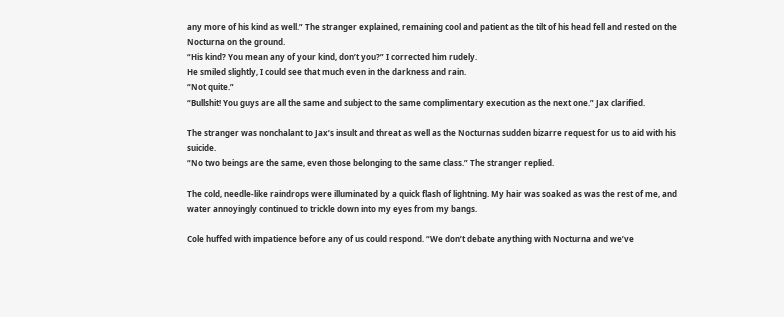any more of his kind as well.” The stranger explained, remaining cool and patient as the tilt of his head fell and rested on the Nocturna on the ground.
“His kind? You mean any of your kind, don’t you?” I corrected him rudely.
He smiled slightly, I could see that much even in the darkness and rain.
“Not quite.”
“Bullshit! You guys are all the same and subject to the same complimentary execution as the next one.” Jax clarified.

The stranger was nonchalant to Jax’s insult and threat as well as the Nocturnas sudden bizarre request for us to aid with his suicide.
“No two beings are the same, even those belonging to the same class.” The stranger replied.

The cold, needle-like raindrops were illuminated by a quick flash of lightning. My hair was soaked as was the rest of me, and water annoyingly continued to trickle down into my eyes from my bangs.

Cole huffed with impatience before any of us could respond. “We don’t debate anything with Nocturna and we’ve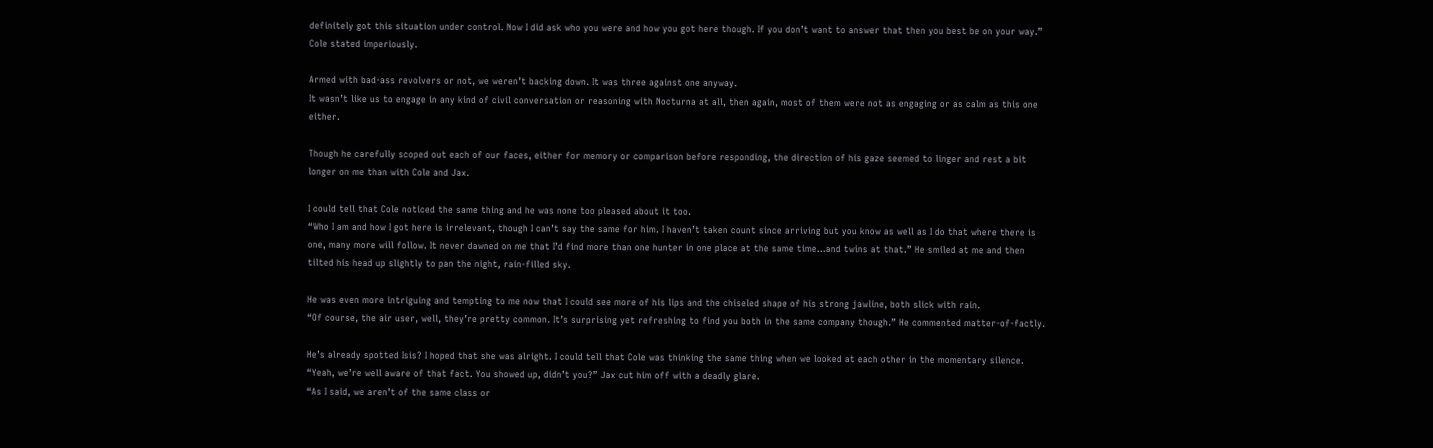definitely got this situation under control. Now I did ask who you were and how you got here though. If you don’t want to answer that then you best be on your way.” Cole stated imperiously.

Armed with bad-ass revolvers or not, we weren’t backing down. It was three against one anyway.
It wasn’t like us to engage in any kind of civil conversation or reasoning with Nocturna at all, then again, most of them were not as engaging or as calm as this one either.

Though he carefully scoped out each of our faces, either for memory or comparison before responding, the direction of his gaze seemed to linger and rest a bit longer on me than with Cole and Jax.

I could tell that Cole noticed the same thing and he was none too pleased about it too.
“Who I am and how I got here is irrelevant, though I can’t say the same for him. I haven’t taken count since arriving but you know as well as I do that where there is one, many more will follow. It never dawned on me that I’d find more than one hunter in one place at the same time…and twins at that.” He smiled at me and then tilted his head up slightly to pan the night, rain-filled sky.

He was even more intriguing and tempting to me now that I could see more of his lips and the chiseled shape of his strong jawline, both slick with rain.
“Of course, the air user, well, they’re pretty common. It’s surprising yet refreshing to find you both in the same company though.” He commented matter-of-factly.

He’s already spotted Isis? I hoped that she was alright. I could tell that Cole was thinking the same thing when we looked at each other in the momentary silence.
“Yeah, we’re well aware of that fact. You showed up, didn’t you?” Jax cut him off with a deadly glare.
“As I said, we aren’t of the same class or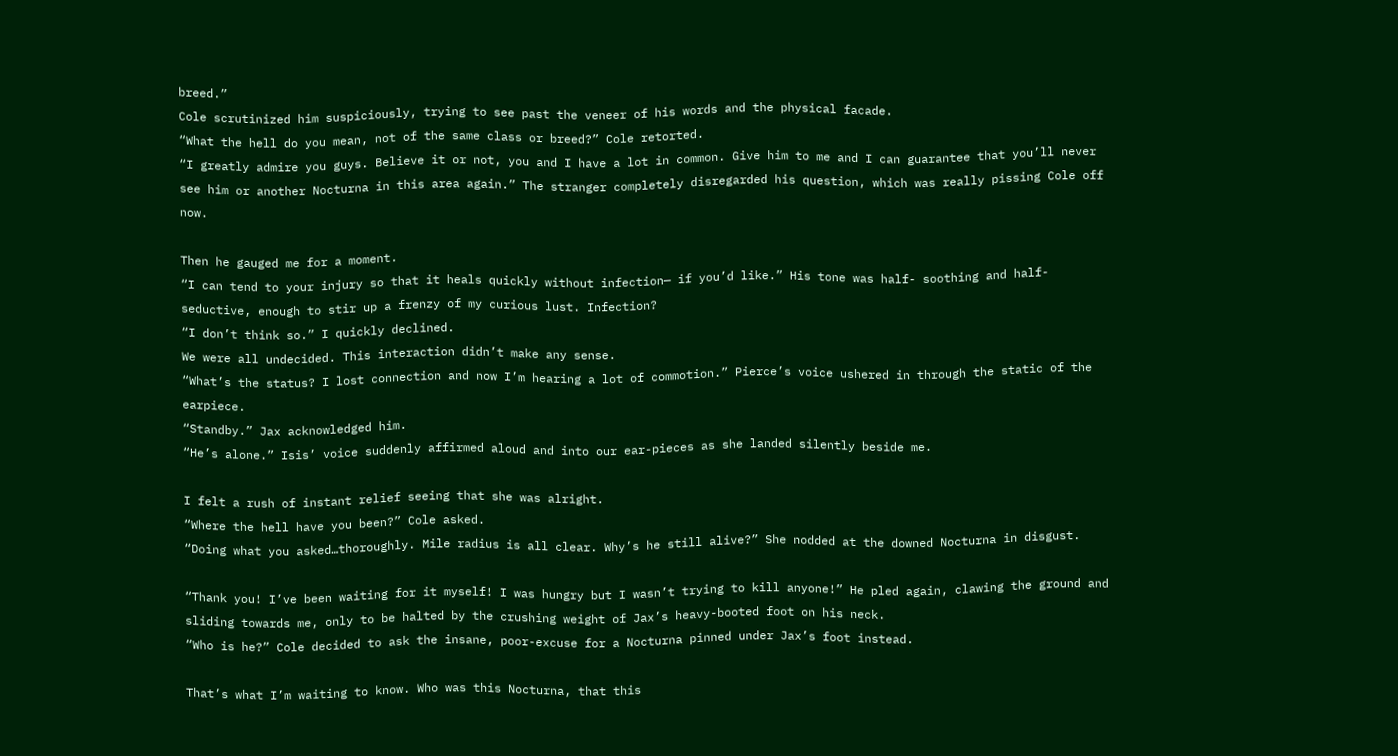breed.”
Cole scrutinized him suspiciously, trying to see past the veneer of his words and the physical facade.
“What the hell do you mean, not of the same class or breed?” Cole retorted.
“I greatly admire you guys. Believe it or not, you and I have a lot in common. Give him to me and I can guarantee that you’ll never see him or another Nocturna in this area again.” The stranger completely disregarded his question, which was really pissing Cole off now.

Then he gauged me for a moment.
“I can tend to your injury so that it heals quickly without infection— if you’d like.” His tone was half- soothing and half-seductive, enough to stir up a frenzy of my curious lust. Infection?
“I don’t think so.” I quickly declined.
We were all undecided. This interaction didn’t make any sense.
“What’s the status? I lost connection and now I’m hearing a lot of commotion.” Pierce’s voice ushered in through the static of the earpiece.
“Standby.” Jax acknowledged him.
“He’s alone.” Isis’ voice suddenly affirmed aloud and into our ear-pieces as she landed silently beside me.

I felt a rush of instant relief seeing that she was alright.
“Where the hell have you been?” Cole asked.
“Doing what you asked…thoroughly. Mile radius is all clear. Why’s he still alive?” She nodded at the downed Nocturna in disgust.

“Thank you! I’ve been waiting for it myself! I was hungry but I wasn’t trying to kill anyone!” He pled again, clawing the ground and sliding towards me, only to be halted by the crushing weight of Jax’s heavy-booted foot on his neck.
“Who is he?” Cole decided to ask the insane, poor-excuse for a Nocturna pinned under Jax’s foot instead.

That’s what I’m waiting to know. Who was this Nocturna, that this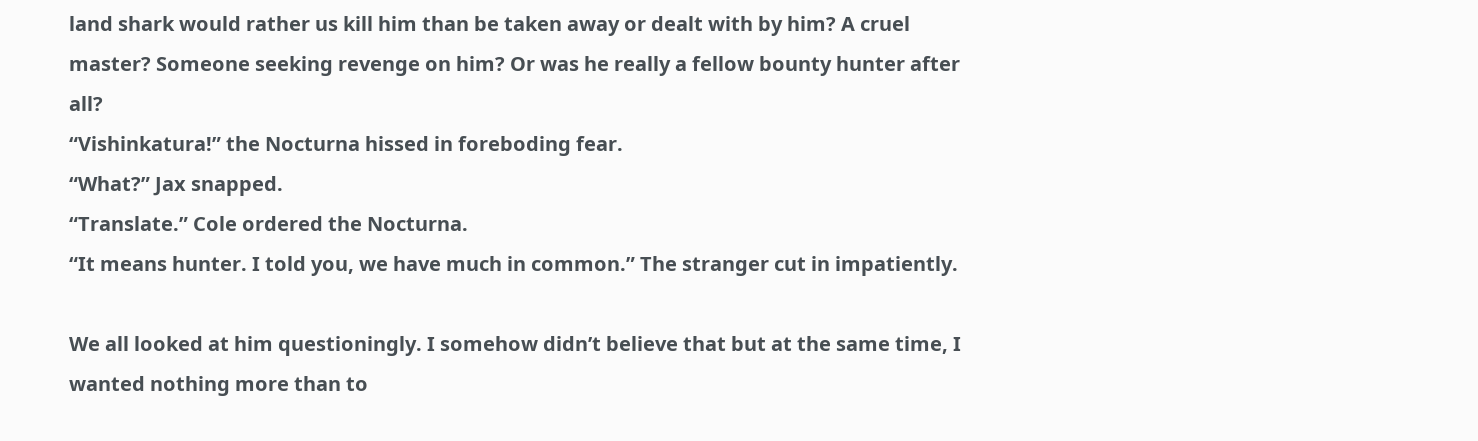land shark would rather us kill him than be taken away or dealt with by him? A cruel master? Someone seeking revenge on him? Or was he really a fellow bounty hunter after all?
“Vishinkatura!” the Nocturna hissed in foreboding fear.
“What?” Jax snapped.
“Translate.” Cole ordered the Nocturna.
“It means hunter. I told you, we have much in common.” The stranger cut in impatiently.

We all looked at him questioningly. I somehow didn’t believe that but at the same time, I wanted nothing more than to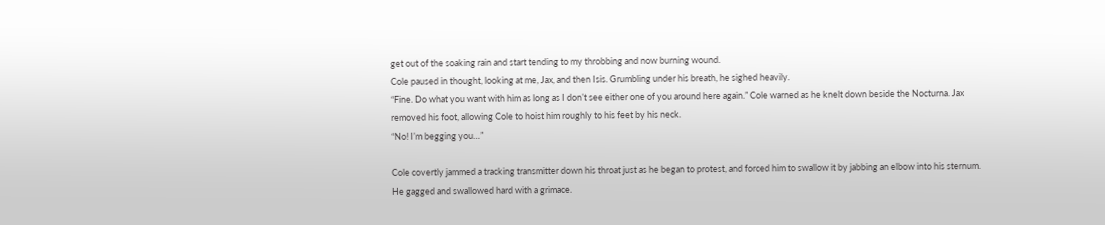get out of the soaking rain and start tending to my throbbing and now burning wound.
Cole paused in thought, looking at me, Jax, and then Isis. Grumbling under his breath, he sighed heavily.
“Fine. Do what you want with him as long as I don’t see either one of you around here again.” Cole warned as he knelt down beside the Nocturna. Jax removed his foot, allowing Cole to hoist him roughly to his feet by his neck.
“No! I’m begging you…”

Cole covertly jammed a tracking transmitter down his throat just as he began to protest, and forced him to swallow it by jabbing an elbow into his sternum.
He gagged and swallowed hard with a grimace.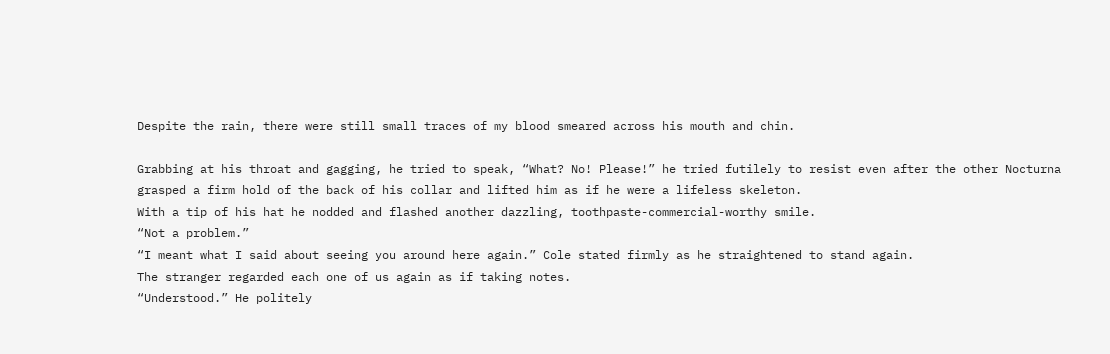Despite the rain, there were still small traces of my blood smeared across his mouth and chin.

Grabbing at his throat and gagging, he tried to speak, “What? No! Please!” he tried futilely to resist even after the other Nocturna grasped a firm hold of the back of his collar and lifted him as if he were a lifeless skeleton.
With a tip of his hat he nodded and flashed another dazzling, toothpaste-commercial-worthy smile.
“Not a problem.”
“I meant what I said about seeing you around here again.” Cole stated firmly as he straightened to stand again.
The stranger regarded each one of us again as if taking notes.
“Understood.” He politely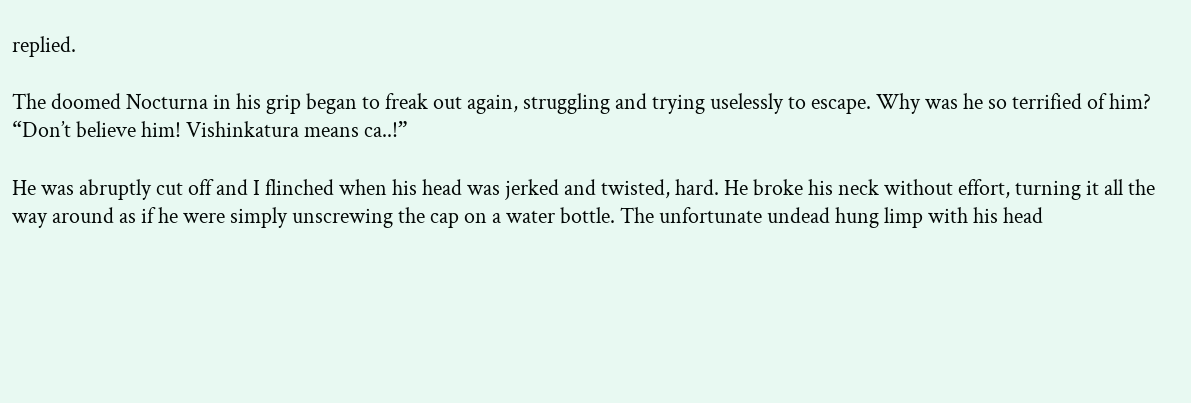replied.

The doomed Nocturna in his grip began to freak out again, struggling and trying uselessly to escape. Why was he so terrified of him?
“Don’t believe him! Vishinkatura means ca..!”

He was abruptly cut off and I flinched when his head was jerked and twisted, hard. He broke his neck without effort, turning it all the way around as if he were simply unscrewing the cap on a water bottle. The unfortunate undead hung limp with his head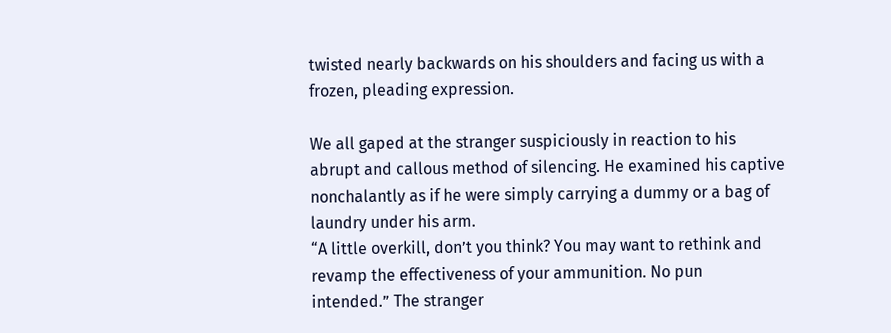twisted nearly backwards on his shoulders and facing us with a frozen, pleading expression.

We all gaped at the stranger suspiciously in reaction to his abrupt and callous method of silencing. He examined his captive nonchalantly as if he were simply carrying a dummy or a bag of laundry under his arm.
“A little overkill, don’t you think? You may want to rethink and revamp the effectiveness of your ammunition. No pun
intended.” The stranger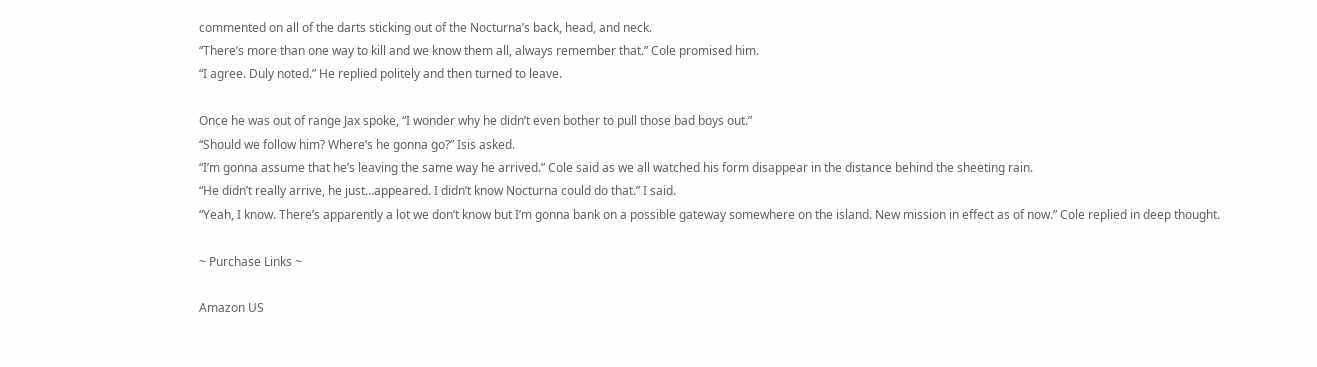commented on all of the darts sticking out of the Nocturna’s back, head, and neck.
“There’s more than one way to kill and we know them all, always remember that.” Cole promised him.
“I agree. Duly noted.” He replied politely and then turned to leave.

Once he was out of range Jax spoke, “I wonder why he didn’t even bother to pull those bad boys out.”
“Should we follow him? Where’s he gonna go?” Isis asked.
“I’m gonna assume that he’s leaving the same way he arrived.” Cole said as we all watched his form disappear in the distance behind the sheeting rain.
“He didn’t really arrive, he just…appeared. I didn’t know Nocturna could do that.” I said.
“Yeah, I know. There’s apparently a lot we don’t know but I’m gonna bank on a possible gateway somewhere on the island. New mission in effect as of now.” Cole replied in deep thought.

~ Purchase Links ~

Amazon US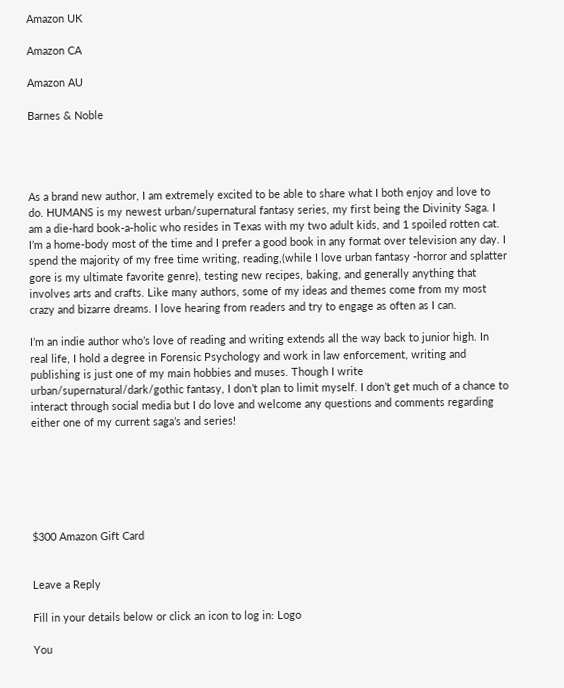Amazon UK

Amazon CA

Amazon AU

Barnes & Noble




As a brand new author, I am extremely excited to be able to share what I both enjoy and love to do. HUMANS is my newest urban/supernatural fantasy series, my first being the Divinity Saga. I am a die-hard book-a-holic who resides in Texas with my two adult kids, and 1 spoiled rotten cat. I’m a home-body most of the time and I prefer a good book in any format over television any day. I spend the majority of my free time writing, reading,(while I love urban fantasy -horror and splatter gore is my ultimate favorite genre), testing new recipes, baking, and generally anything that involves arts and crafts. Like many authors, some of my ideas and themes come from my most crazy and bizarre dreams. I love hearing from readers and try to engage as often as I can.

I’m an indie author who’s love of reading and writing extends all the way back to junior high. In real life, I hold a degree in Forensic Psychology and work in law enforcement, writing and publishing is just one of my main hobbies and muses. Though I write urban/supernatural/dark/gothic fantasy, I don’t plan to limit myself. I don’t get much of a chance to interact through social media but I do love and welcome any questions and comments regarding either one of my current saga’s and series!






$300 Amazon Gift Card


Leave a Reply

Fill in your details below or click an icon to log in: Logo

You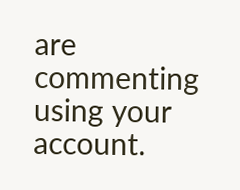are commenting using your account.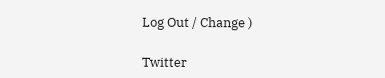Log Out / Change )

Twitter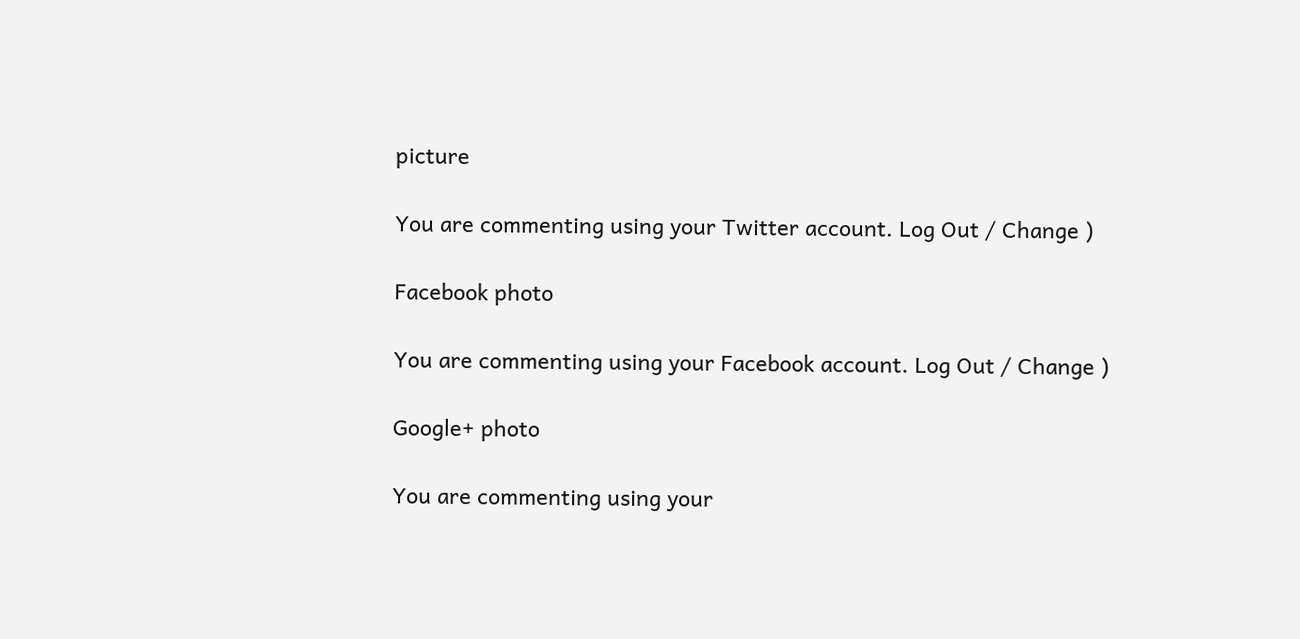picture

You are commenting using your Twitter account. Log Out / Change )

Facebook photo

You are commenting using your Facebook account. Log Out / Change )

Google+ photo

You are commenting using your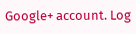Google+ account. Log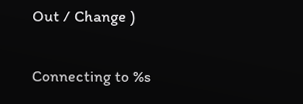Out / Change )

Connecting to %s